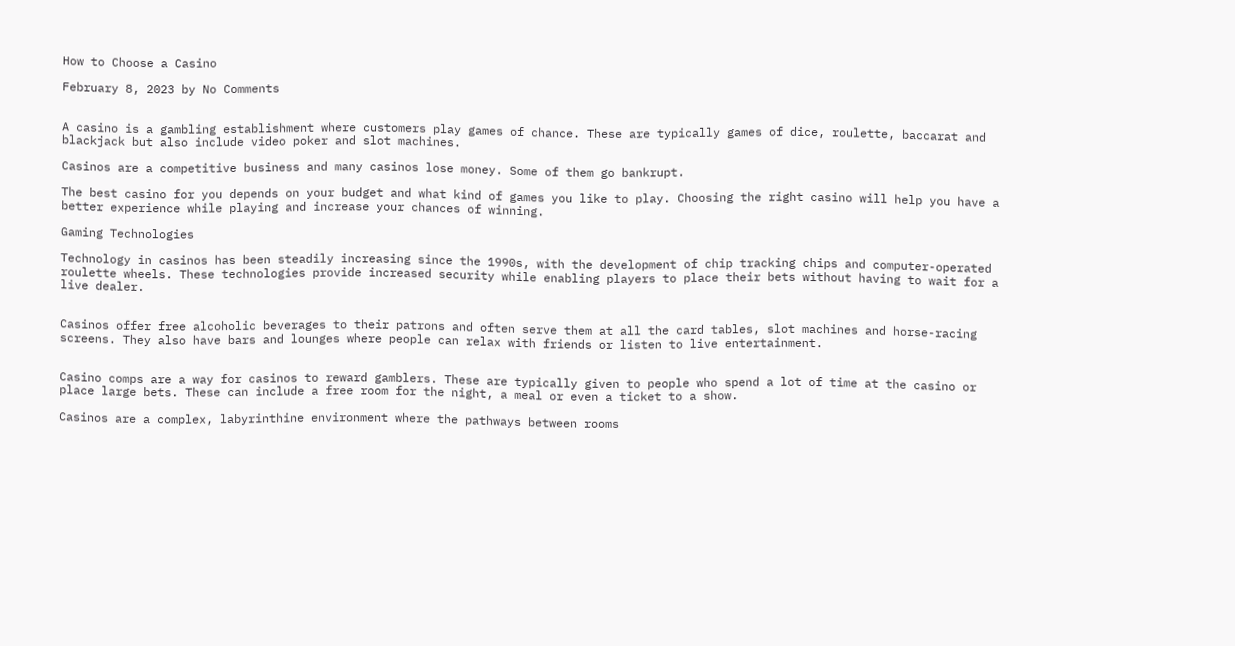How to Choose a Casino

February 8, 2023 by No Comments


A casino is a gambling establishment where customers play games of chance. These are typically games of dice, roulette, baccarat and blackjack but also include video poker and slot machines.

Casinos are a competitive business and many casinos lose money. Some of them go bankrupt.

The best casino for you depends on your budget and what kind of games you like to play. Choosing the right casino will help you have a better experience while playing and increase your chances of winning.

Gaming Technologies

Technology in casinos has been steadily increasing since the 1990s, with the development of chip tracking chips and computer-operated roulette wheels. These technologies provide increased security while enabling players to place their bets without having to wait for a live dealer.


Casinos offer free alcoholic beverages to their patrons and often serve them at all the card tables, slot machines and horse-racing screens. They also have bars and lounges where people can relax with friends or listen to live entertainment.


Casino comps are a way for casinos to reward gamblers. These are typically given to people who spend a lot of time at the casino or place large bets. These can include a free room for the night, a meal or even a ticket to a show.

Casinos are a complex, labyrinthine environment where the pathways between rooms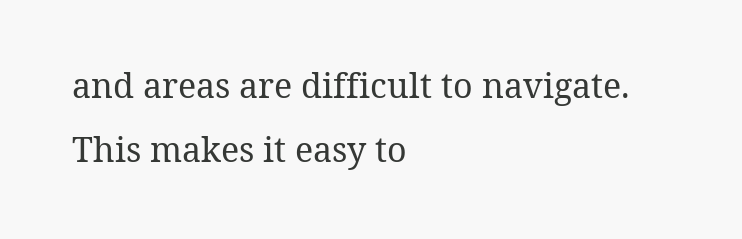and areas are difficult to navigate. This makes it easy to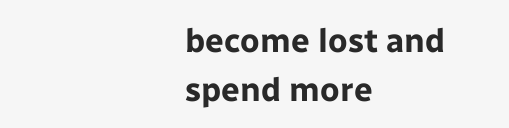become lost and spend more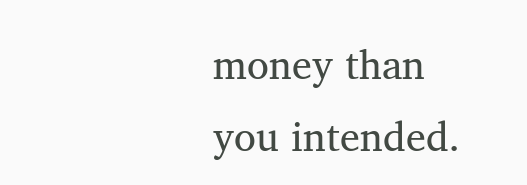money than you intended.